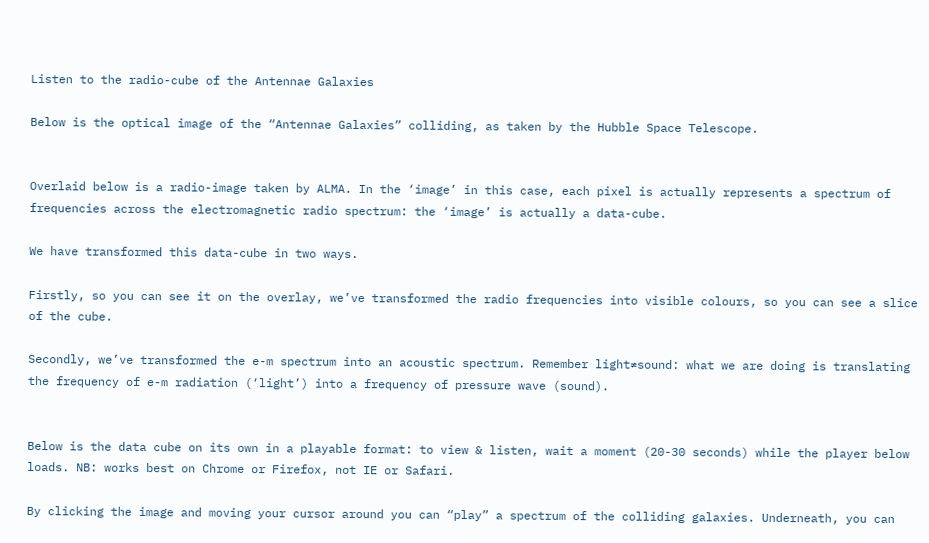Listen to the radio-cube of the Antennae Galaxies

Below is the optical image of the “Antennae Galaxies” colliding, as taken by the Hubble Space Telescope.


Overlaid below is a radio-image taken by ALMA. In the ‘image’ in this case, each pixel is actually represents a spectrum of frequencies across the electromagnetic radio spectrum: the ‘image’ is actually a data-cube.

We have transformed this data-cube in two ways.

Firstly, so you can see it on the overlay, we’ve transformed the radio frequencies into visible colours, so you can see a slice of the cube.

Secondly, we’ve transformed the e-m spectrum into an acoustic spectrum. Remember light≠sound: what we are doing is translating the frequency of e-m radiation (‘light’) into a frequency of pressure wave (sound).


Below is the data cube on its own in a playable format: to view & listen, wait a moment (20-30 seconds) while the player below loads. NB: works best on Chrome or Firefox, not IE or Safari.

By clicking the image and moving your cursor around you can “play” a spectrum of the colliding galaxies. Underneath, you can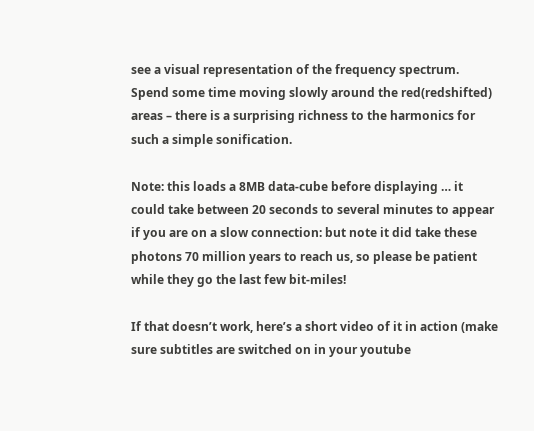see a visual representation of the frequency spectrum. Spend some time moving slowly around the red(redshifted) areas – there is a surprising richness to the harmonics for such a simple sonification.

Note: this loads a 8MB data-cube before displaying … it could take between 20 seconds to several minutes to appear if you are on a slow connection: but note it did take these photons 70 million years to reach us, so please be patient while they go the last few bit-miles!

If that doesn’t work, here’s a short video of it in action (make sure subtitles are switched on in your youtube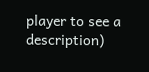player to see a description)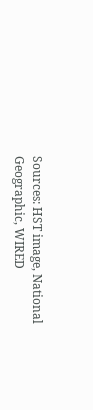Sources: HST image, National Geographic, WIRED